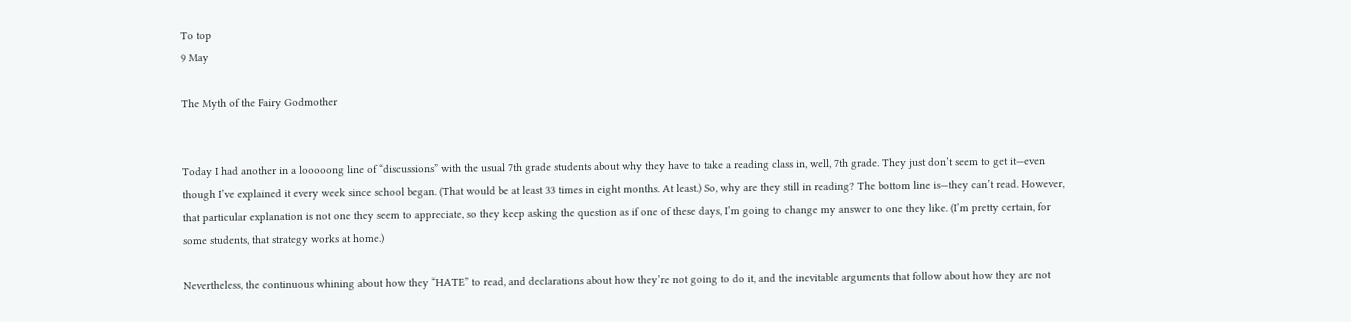To top
9 May

The Myth of the Fairy Godmother


Today I had another in a looooong line of “discussions” with the usual 7th grade students about why they have to take a reading class in, well, 7th grade. They just don’t seem to get it—even though I’ve explained it every week since school began. (That would be at least 33 times in eight months. At least.) So, why are they still in reading? The bottom line is—they can’t read. However, that particular explanation is not one they seem to appreciate, so they keep asking the question as if one of these days, I’m going to change my answer to one they like. (I’m pretty certain, for some students, that strategy works at home.)

Nevertheless, the continuous whining about how they “HATE” to read, and declarations about how they’re not going to do it, and the inevitable arguments that follow about how they are not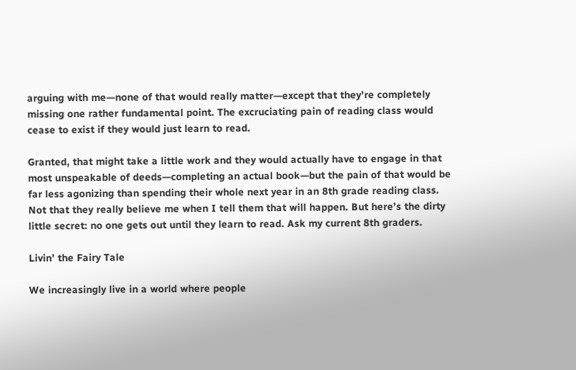arguing with me—none of that would really matter—except that they’re completely missing one rather fundamental point. The excruciating pain of reading class would cease to exist if they would just learn to read.

Granted, that might take a little work and they would actually have to engage in that most unspeakable of deeds—completing an actual book—but the pain of that would be far less agonizing than spending their whole next year in an 8th grade reading class. Not that they really believe me when I tell them that will happen. But here’s the dirty little secret: no one gets out until they learn to read. Ask my current 8th graders.

Livin’ the Fairy Tale

We increasingly live in a world where people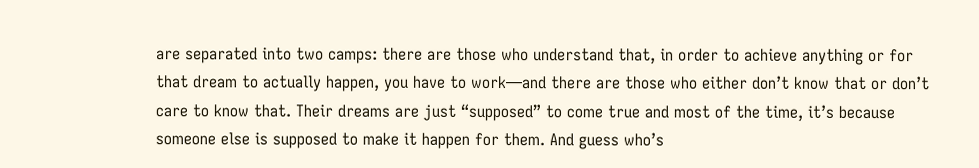are separated into two camps: there are those who understand that, in order to achieve anything or for that dream to actually happen, you have to work—and there are those who either don’t know that or don’t care to know that. Their dreams are just “supposed” to come true and most of the time, it’s because someone else is supposed to make it happen for them. And guess who’s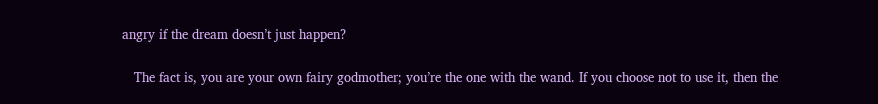angry if the dream doesn’t just happen?

   The fact is, you are your own fairy godmother; you’re the one with the wand. If you choose not to use it, then the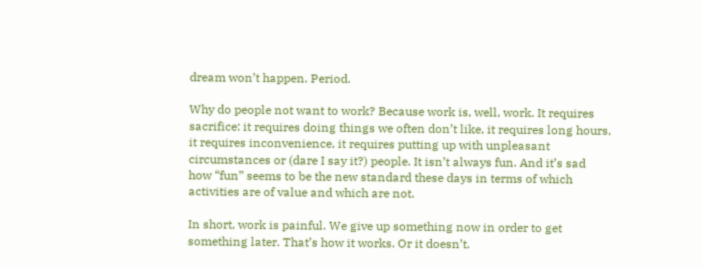dream won’t happen. Period.

Why do people not want to work? Because work is, well, work. It requires sacrifice: it requires doing things we often don’t like, it requires long hours, it requires inconvenience, it requires putting up with unpleasant circumstances or (dare I say it?) people. It isn’t always fun. And it’s sad how “fun” seems to be the new standard these days in terms of which activities are of value and which are not.

In short, work is painful. We give up something now in order to get something later. That’s how it works. Or it doesn’t.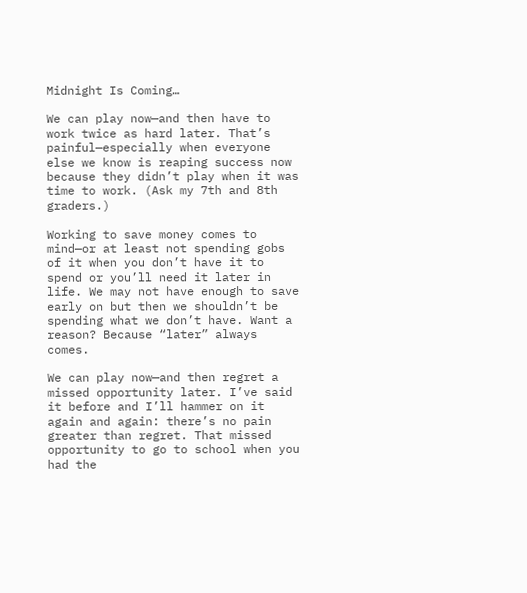Midnight Is Coming…

We can play now—and then have to work twice as hard later. That’s painful—especially when everyone else we know is reaping success now because they didn’t play when it was time to work. (Ask my 7th and 8th graders.)

Working to save money comes to mind—or at least not spending gobs of it when you don’t have it to spend or you’ll need it later in life. We may not have enough to save early on but then we shouldn’t be spending what we don’t have. Want a reason? Because “later” always comes.

We can play now—and then regret a missed opportunity later. I’ve said it before and I’ll hammer on it again and again: there’s no pain greater than regret. That missed opportunity to go to school when you had the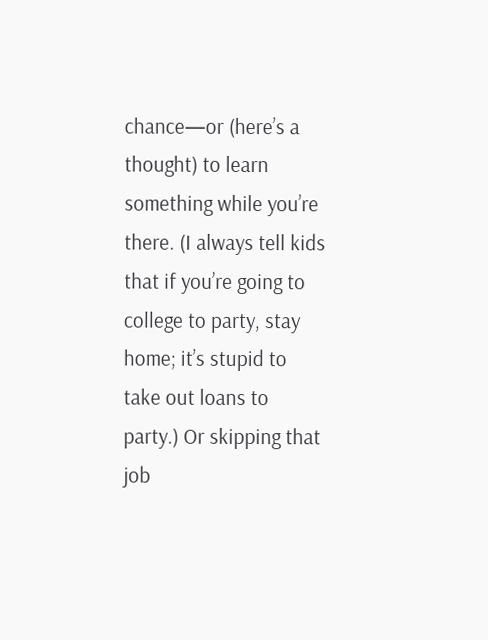chance—or (here’s a thought) to learn something while you’re there. (I always tell kids that if you’re going to college to party, stay home; it’s stupid to take out loans to party.) Or skipping that job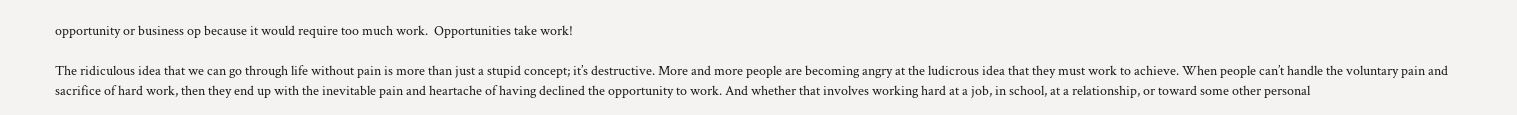opportunity or business op because it would require too much work.  Opportunities take work!

The ridiculous idea that we can go through life without pain is more than just a stupid concept; it’s destructive. More and more people are becoming angry at the ludicrous idea that they must work to achieve. When people can’t handle the voluntary pain and sacrifice of hard work, then they end up with the inevitable pain and heartache of having declined the opportunity to work. And whether that involves working hard at a job, in school, at a relationship, or toward some other personal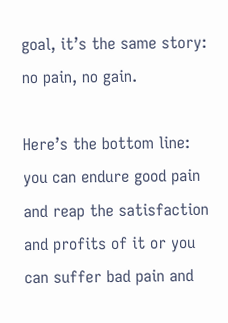goal, it’s the same story: no pain, no gain.

Here’s the bottom line: you can endure good pain and reap the satisfaction and profits of it or you can suffer bad pain and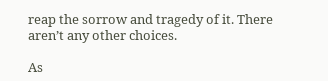reap the sorrow and tragedy of it. There aren’t any other choices.

As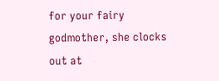for your fairy godmother, she clocks out at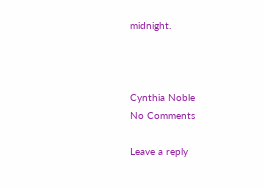midnight.



Cynthia Noble
No Comments

Leave a reply